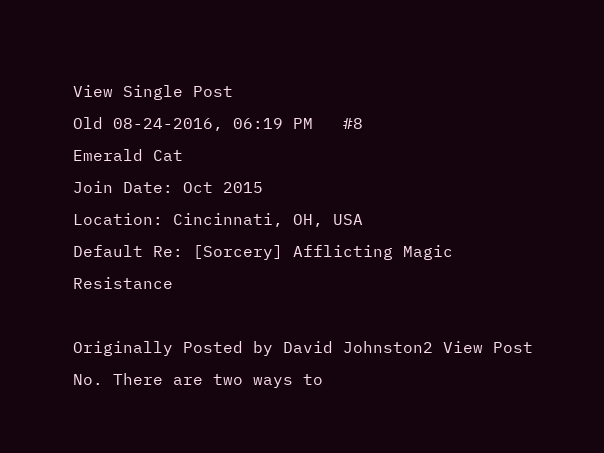View Single Post
Old 08-24-2016, 06:19 PM   #8
Emerald Cat
Join Date: Oct 2015
Location: Cincinnati, OH, USA
Default Re: [Sorcery] Afflicting Magic Resistance

Originally Posted by David Johnston2 View Post
No. There are two ways to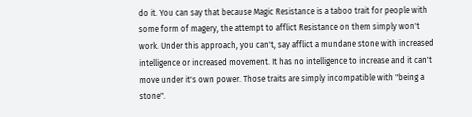do it. You can say that because Magic Resistance is a taboo trait for people with some form of magery, the attempt to afflict Resistance on them simply won't work. Under this approach, you can't, say afflict a mundane stone with increased intelligence or increased movement. It has no intelligence to increase and it can't move under it's own power. Those traits are simply incompatible with "being a stone".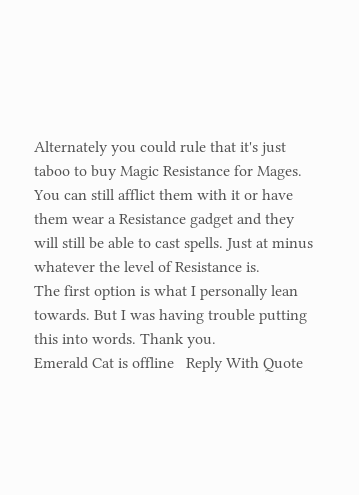Alternately you could rule that it's just taboo to buy Magic Resistance for Mages. You can still afflict them with it or have them wear a Resistance gadget and they will still be able to cast spells. Just at minus whatever the level of Resistance is.
The first option is what I personally lean towards. But I was having trouble putting this into words. Thank you.
Emerald Cat is offline   Reply With Quote